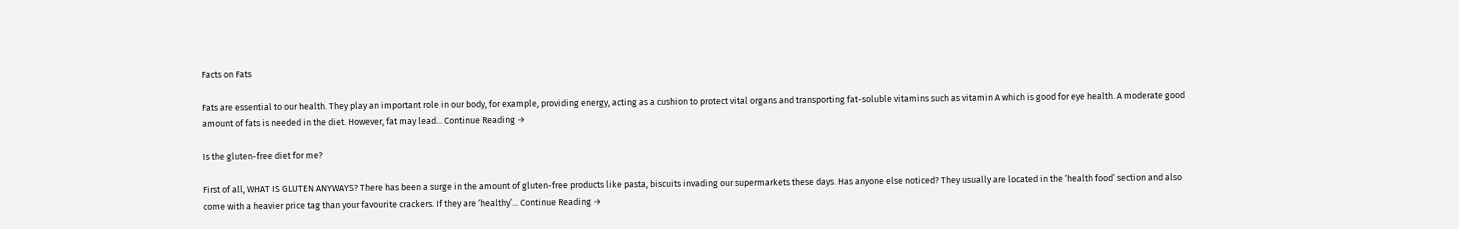Facts on Fats

Fats are essential to our health. They play an important role in our body, for example, providing energy, acting as a cushion to protect vital organs and transporting fat-soluble vitamins such as vitamin A which is good for eye health. A moderate good amount of fats is needed in the diet. However, fat may lead... Continue Reading →

Is the gluten-free diet for me?

First of all, WHAT IS GLUTEN ANYWAYS? There has been a surge in the amount of gluten-free products like pasta, biscuits invading our supermarkets these days. Has anyone else noticed? They usually are located in the ‘health food’ section and also come with a heavier price tag than your favourite crackers. If they are ‘healthy’... Continue Reading →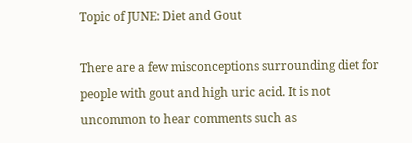Topic of JUNE: Diet and Gout

There are a few misconceptions surrounding diet for people with gout and high uric acid. It is not uncommon to hear comments such as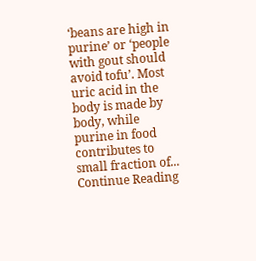‘beans are high in purine’ or ‘people with gout should avoid tofu’. Most uric acid in the body is made by body, while purine in food contributes to small fraction of... Continue Reading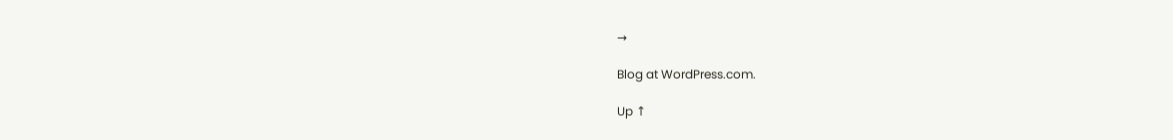→

Blog at WordPress.com.

Up ↑